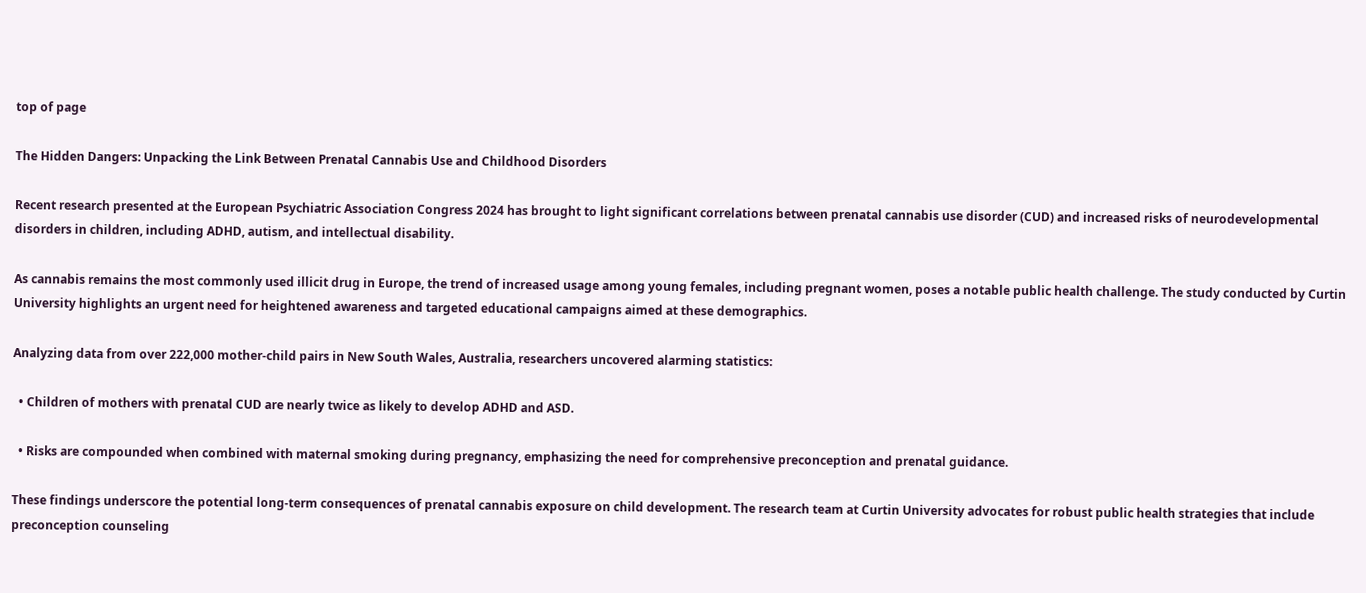top of page

The Hidden Dangers: Unpacking the Link Between Prenatal Cannabis Use and Childhood Disorders

Recent research presented at the European Psychiatric Association Congress 2024 has brought to light significant correlations between prenatal cannabis use disorder (CUD) and increased risks of neurodevelopmental disorders in children, including ADHD, autism, and intellectual disability.

As cannabis remains the most commonly used illicit drug in Europe, the trend of increased usage among young females, including pregnant women, poses a notable public health challenge. The study conducted by Curtin University highlights an urgent need for heightened awareness and targeted educational campaigns aimed at these demographics.

Analyzing data from over 222,000 mother-child pairs in New South Wales, Australia, researchers uncovered alarming statistics:

  • Children of mothers with prenatal CUD are nearly twice as likely to develop ADHD and ASD.

  • Risks are compounded when combined with maternal smoking during pregnancy, emphasizing the need for comprehensive preconception and prenatal guidance.

These findings underscore the potential long-term consequences of prenatal cannabis exposure on child development. The research team at Curtin University advocates for robust public health strategies that include preconception counseling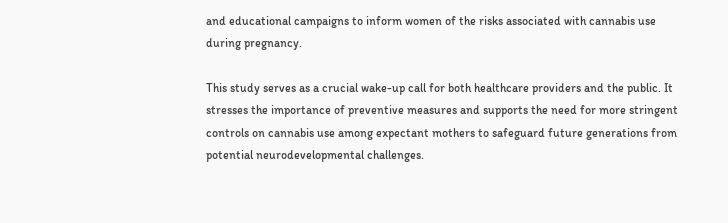and educational campaigns to inform women of the risks associated with cannabis use during pregnancy.

This study serves as a crucial wake-up call for both healthcare providers and the public. It stresses the importance of preventive measures and supports the need for more stringent controls on cannabis use among expectant mothers to safeguard future generations from potential neurodevelopmental challenges.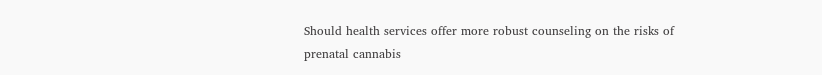Should health services offer more robust counseling on the risks of prenatal cannabis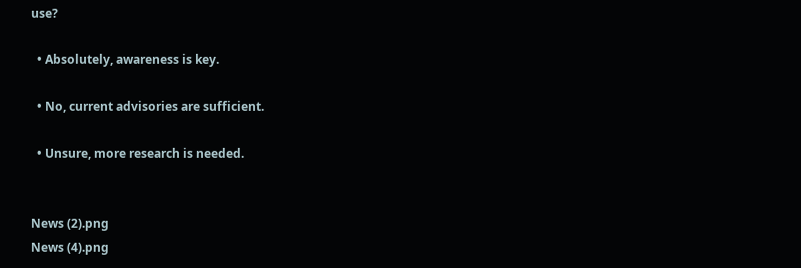use?

  • Absolutely, awareness is key.

  • No, current advisories are sufficient.

  • Unsure, more research is needed.


News (2).png
News (4).png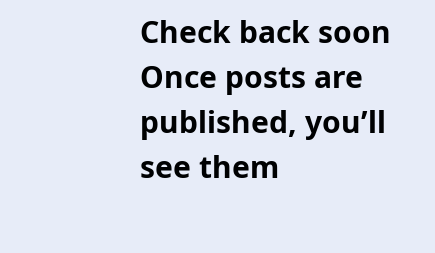Check back soon
Once posts are published, you’ll see them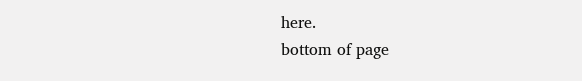here.
bottom of page